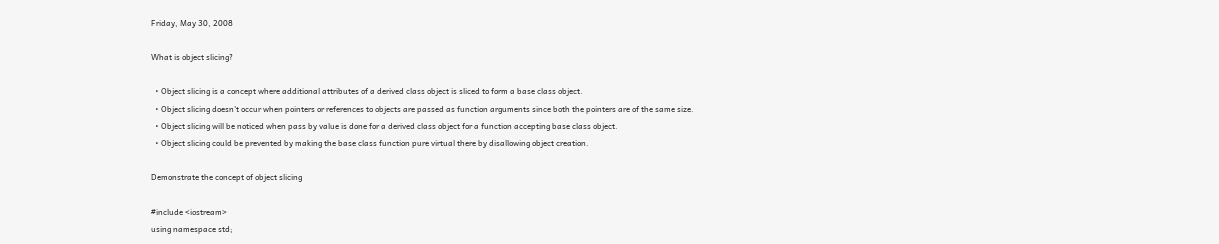Friday, May 30, 2008

What is object slicing?

  • Object slicing is a concept where additional attributes of a derived class object is sliced to form a base class object.
  • Object slicing doesn't occur when pointers or references to objects are passed as function arguments since both the pointers are of the same size.
  • Object slicing will be noticed when pass by value is done for a derived class object for a function accepting base class object.
  • Object slicing could be prevented by making the base class function pure virtual there by disallowing object creation.

Demonstrate the concept of object slicing

#include <iostream>
using namespace std;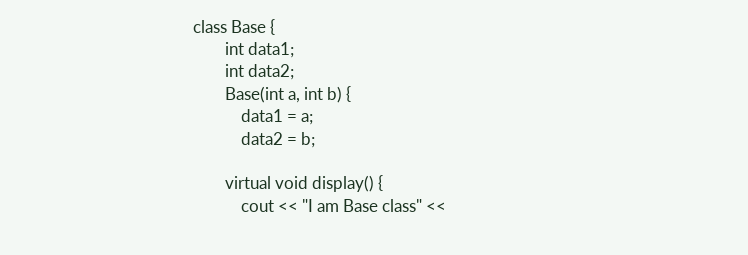class Base {
        int data1;
        int data2;
        Base(int a, int b) {
            data1 = a;
            data2 = b;

        virtual void display() {
            cout << "I am Base class" <<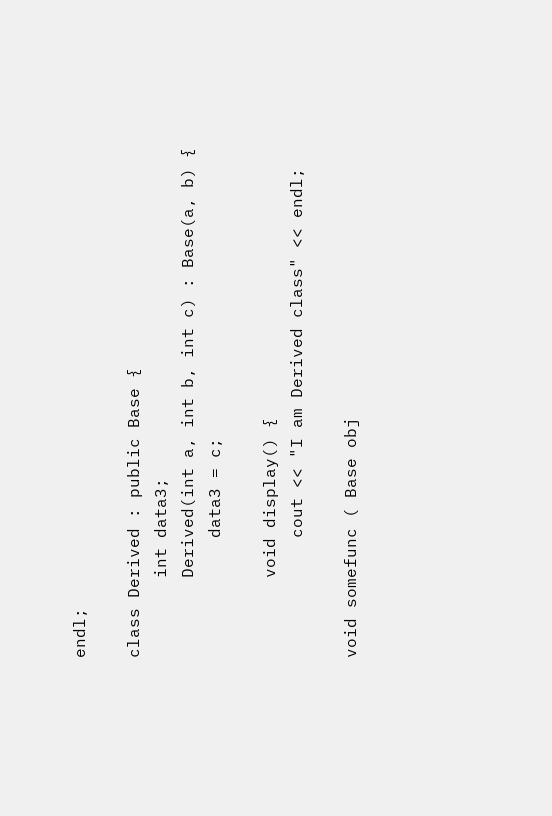endl;

class Derived : public Base {
        int data3;
        Derived(int a, int b, int c) : Base(a, b) {
            data3 = c;

        void display() {
            cout << "I am Derived class" << endl;

void somefunc ( Base obj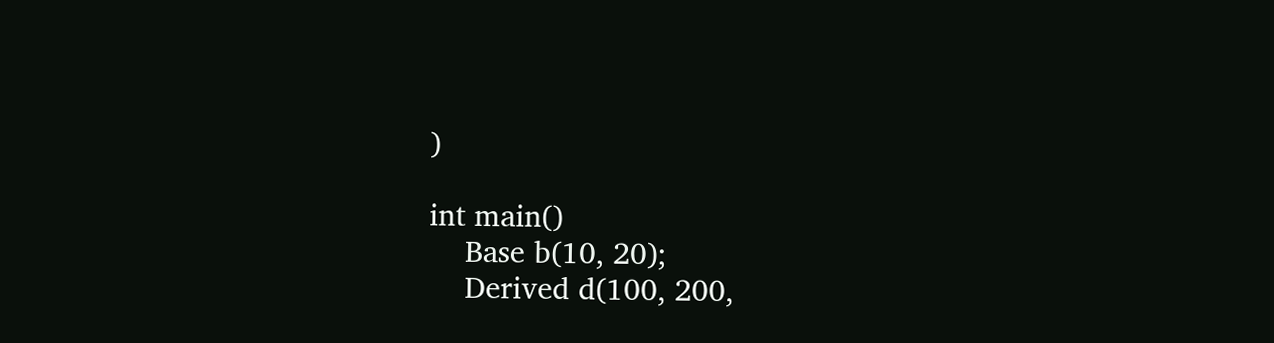)

int main()
    Base b(10, 20);
    Derived d(100, 200,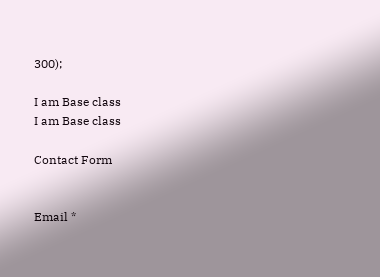300);

I am Base class
I am Base class

Contact Form


Email *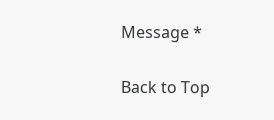Message *

Back to Top